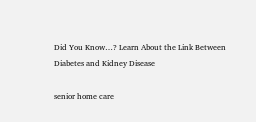Did You Know…? Learn About the Link Between Diabetes and Kidney Disease

senior home care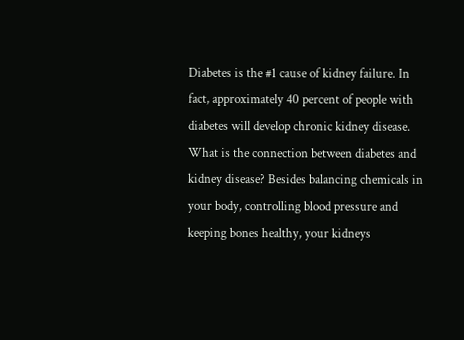Diabetes is the #1 cause of kidney failure. In fact, approximately 40 percent of people with diabetes will develop chronic kidney disease. What is the connection between diabetes and kidney disease? Besides balancing chemicals in your body, controlling blood pressure and keeping bones healthy, your kidneys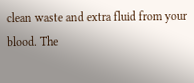clean waste and extra fluid from your blood. The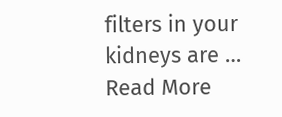filters in your kidneys are … Read More